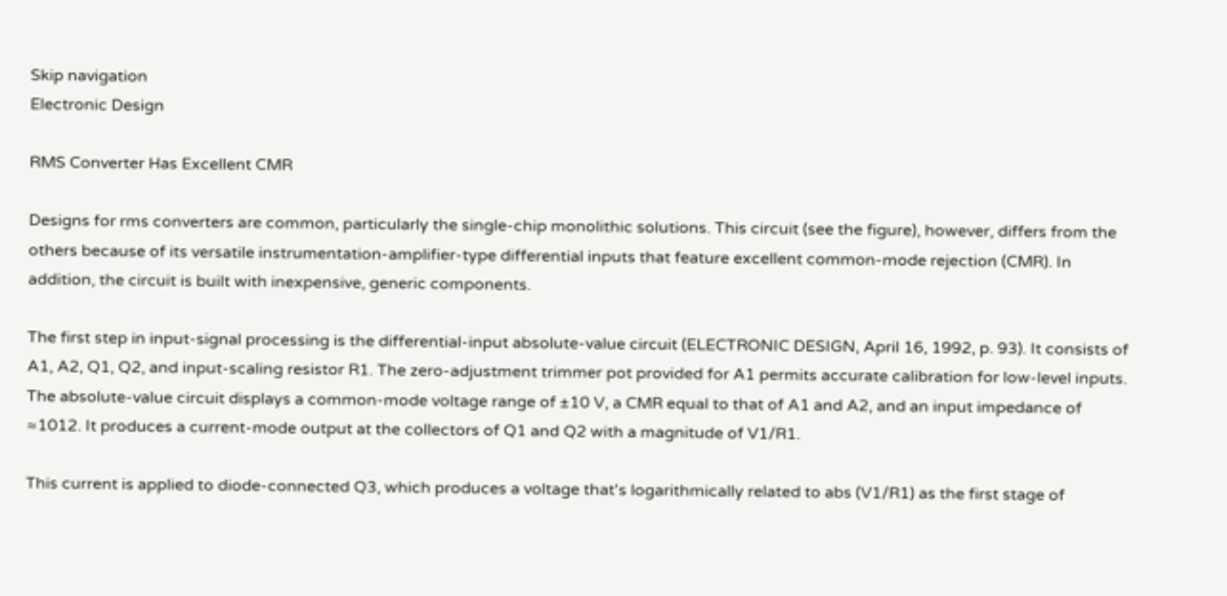Skip navigation
Electronic Design

RMS Converter Has Excellent CMR

Designs for rms converters are common, particularly the single-chip monolithic solutions. This circuit (see the figure), however, differs from the others because of its versatile instrumentation-amplifier-type differential inputs that feature excellent common-mode rejection (CMR). In addition, the circuit is built with inexpensive, generic components.

The first step in input-signal processing is the differential-input absolute-value circuit (ELECTRONIC DESIGN, April 16, 1992, p. 93). It consists of A1, A2, Q1, Q2, and input-scaling resistor R1. The zero-adjustment trimmer pot provided for A1 permits accurate calibration for low-level inputs. The absolute-value circuit displays a common-mode voltage range of ±10 V, a CMR equal to that of A1 and A2, and an input impedance of ≈1012. It produces a current-mode output at the collectors of Q1 and Q2 with a magnitude of V1/R1.

This current is applied to diode-connected Q3, which produces a voltage that's logarithmically related to abs (V1/R1) as the first stage of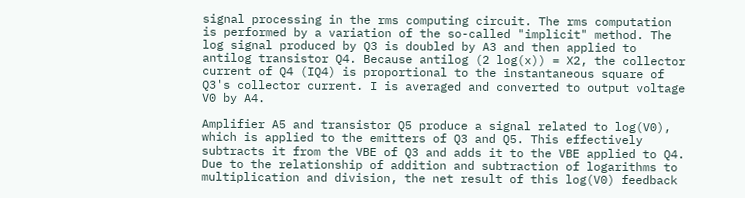signal processing in the rms computing circuit. The rms computation is performed by a variation of the so-called "implicit" method. The log signal produced by Q3 is doubled by A3 and then applied to antilog transistor Q4. Because antilog (2 log(x)) = X2, the collector current of Q4 (IQ4) is proportional to the instantaneous square of Q3's collector current. I is averaged and converted to output voltage V0 by A4.

Amplifier A5 and transistor Q5 produce a signal related to log(V0), which is applied to the emitters of Q3 and Q5. This effectively subtracts it from the VBE of Q3 and adds it to the VBE applied to Q4. Due to the relationship of addition and subtraction of logarithms to multiplication and division, the net result of this log(V0) feedback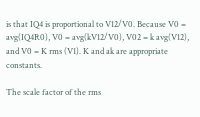is that IQ4 is proportional to V12/V0. Because V0 = avg(IQ4R0), V0 = avg(kV12/V0), V02 = k avg(V12), and V0 = K rms (V1). K and ak are appropriate constants.

The scale factor of the rms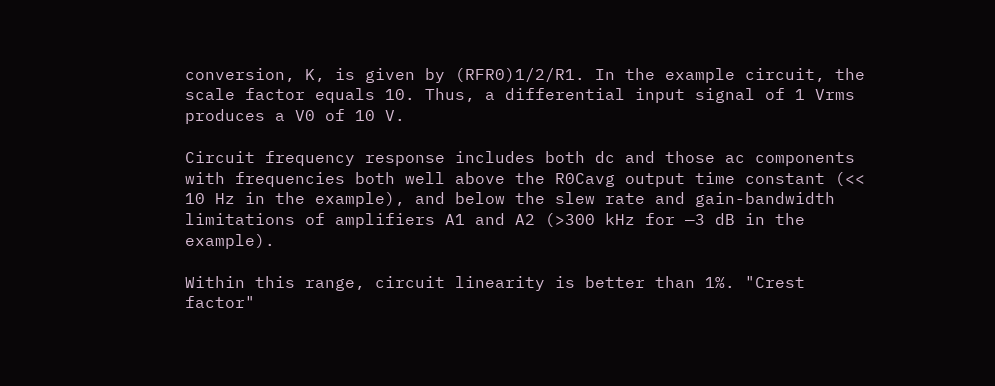conversion, K, is given by (RFR0)1/2/R1. In the example circuit, the scale factor equals 10. Thus, a differential input signal of 1 Vrms produces a V0 of 10 V.

Circuit frequency response includes both dc and those ac components with frequencies both well above the R0Cavg output time constant (<< 10 Hz in the example), and below the slew rate and gain-bandwidth limitations of amplifiers A1 and A2 (>300 kHz for —3 dB in the example).

Within this range, circuit linearity is better than 1%. "Crest factor"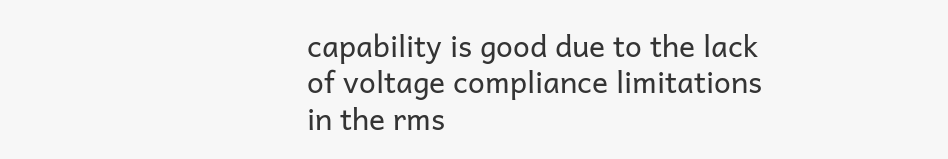capability is good due to the lack of voltage compliance limitations in the rms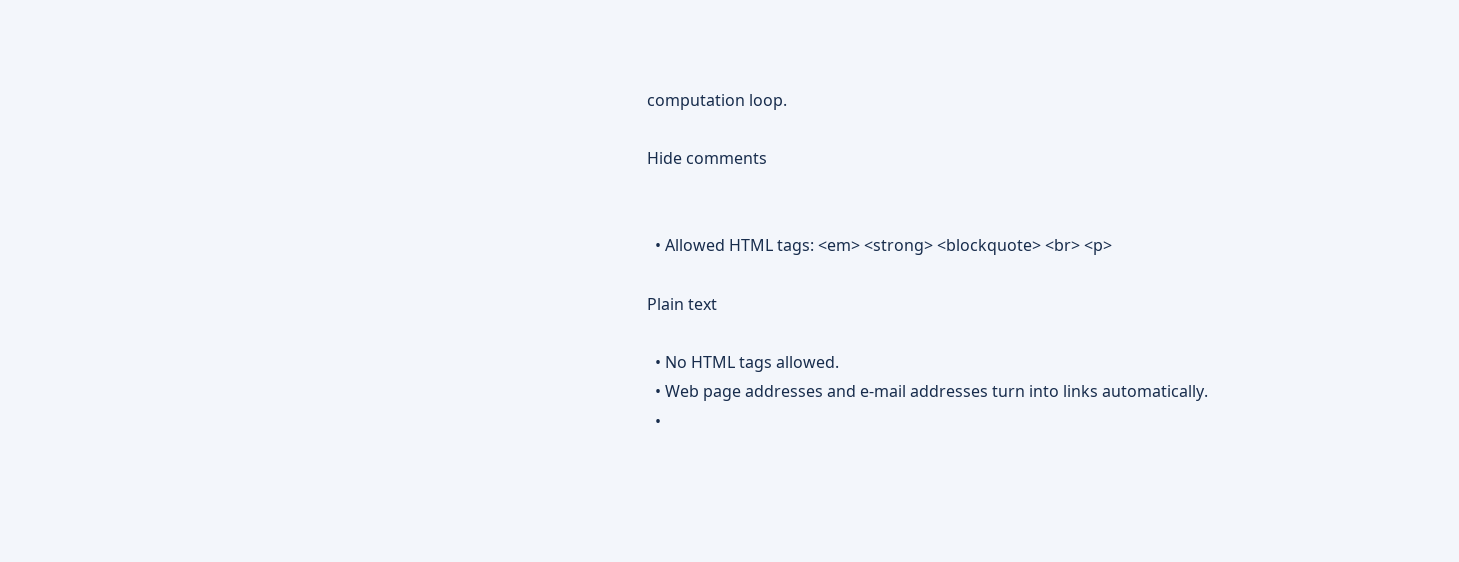computation loop.

Hide comments


  • Allowed HTML tags: <em> <strong> <blockquote> <br> <p>

Plain text

  • No HTML tags allowed.
  • Web page addresses and e-mail addresses turn into links automatically.
  •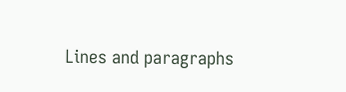Lines and paragraphs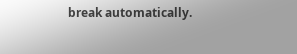break automatically.